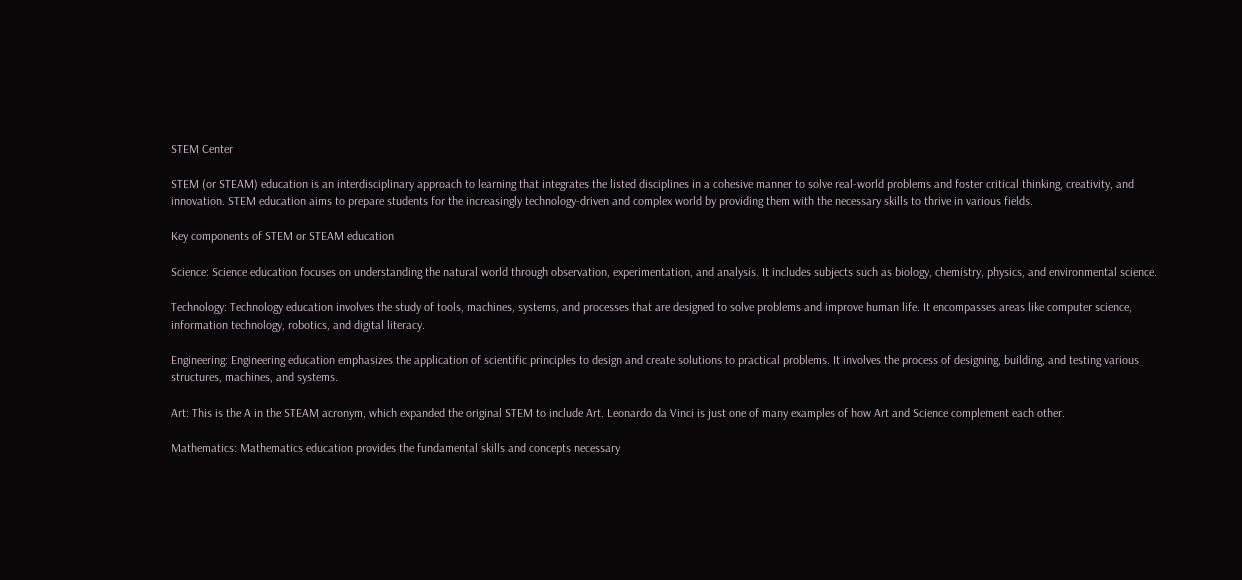STEM Center

STEM (or STEAM) education is an interdisciplinary approach to learning that integrates the listed disciplines in a cohesive manner to solve real-world problems and foster critical thinking, creativity, and innovation. STEM education aims to prepare students for the increasingly technology-driven and complex world by providing them with the necessary skills to thrive in various fields.

Key components of STEM or STEAM education

Science: Science education focuses on understanding the natural world through observation, experimentation, and analysis. It includes subjects such as biology, chemistry, physics, and environmental science.

Technology: Technology education involves the study of tools, machines, systems, and processes that are designed to solve problems and improve human life. It encompasses areas like computer science, information technology, robotics, and digital literacy.

Engineering: Engineering education emphasizes the application of scientific principles to design and create solutions to practical problems. It involves the process of designing, building, and testing various structures, machines, and systems.

Art: This is the A in the STEAM acronym, which expanded the original STEM to include Art. Leonardo da Vinci is just one of many examples of how Art and Science complement each other.

Mathematics: Mathematics education provides the fundamental skills and concepts necessary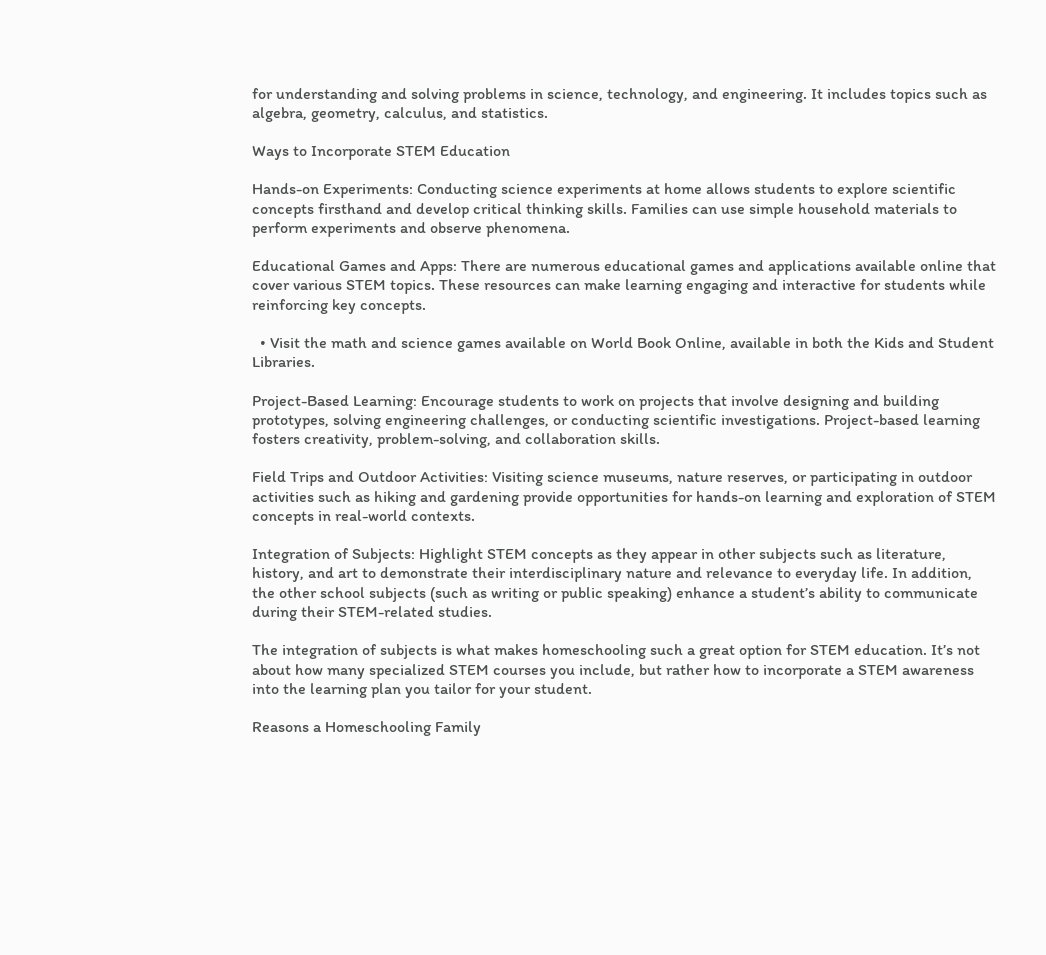for understanding and solving problems in science, technology, and engineering. It includes topics such as algebra, geometry, calculus, and statistics.

Ways to Incorporate STEM Education

Hands-on Experiments: Conducting science experiments at home allows students to explore scientific concepts firsthand and develop critical thinking skills. Families can use simple household materials to perform experiments and observe phenomena.

Educational Games and Apps: There are numerous educational games and applications available online that cover various STEM topics. These resources can make learning engaging and interactive for students while reinforcing key concepts.

  • Visit the math and science games available on World Book Online, available in both the Kids and Student Libraries.

Project-Based Learning: Encourage students to work on projects that involve designing and building prototypes, solving engineering challenges, or conducting scientific investigations. Project-based learning fosters creativity, problem-solving, and collaboration skills.

Field Trips and Outdoor Activities: Visiting science museums, nature reserves, or participating in outdoor activities such as hiking and gardening provide opportunities for hands-on learning and exploration of STEM concepts in real-world contexts.

Integration of Subjects: Highlight STEM concepts as they appear in other subjects such as literature, history, and art to demonstrate their interdisciplinary nature and relevance to everyday life. In addition, the other school subjects (such as writing or public speaking) enhance a student’s ability to communicate during their STEM-related studies.

The integration of subjects is what makes homeschooling such a great option for STEM education. It’s not about how many specialized STEM courses you include, but rather how to incorporate a STEM awareness into the learning plan you tailor for your student.

Reasons a Homeschooling Family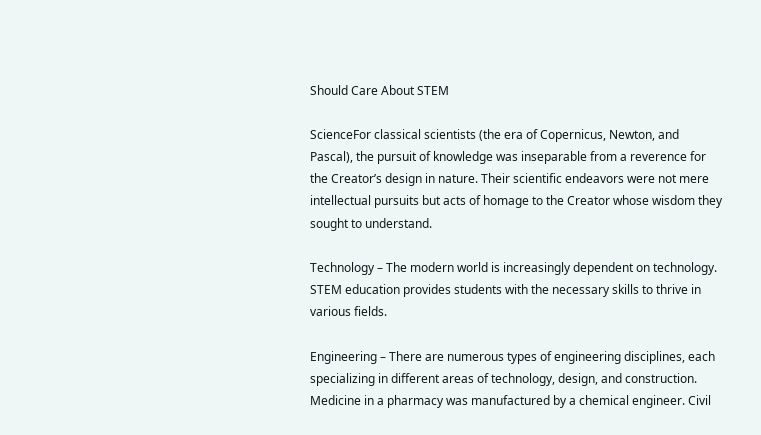Should Care About STEM

ScienceFor classical scientists (the era of Copernicus, Newton, and Pascal), the pursuit of knowledge was inseparable from a reverence for the Creator’s design in nature. Their scientific endeavors were not mere intellectual pursuits but acts of homage to the Creator whose wisdom they sought to understand.

Technology – The modern world is increasingly dependent on technology. STEM education provides students with the necessary skills to thrive in various fields.

Engineering – There are numerous types of engineering disciplines, each specializing in different areas of technology, design, and construction. Medicine in a pharmacy was manufactured by a chemical engineer. Civil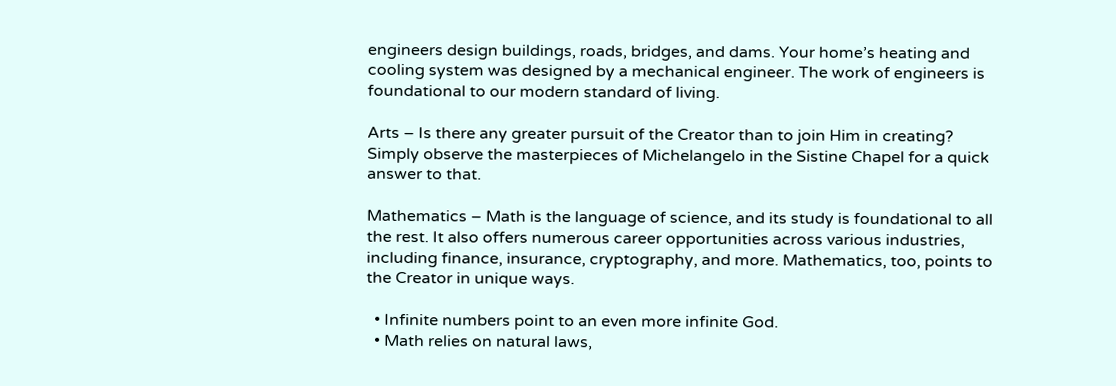engineers design buildings, roads, bridges, and dams. Your home’s heating and cooling system was designed by a mechanical engineer. The work of engineers is foundational to our modern standard of living.

Arts – Is there any greater pursuit of the Creator than to join Him in creating? Simply observe the masterpieces of Michelangelo in the Sistine Chapel for a quick answer to that.

Mathematics – Math is the language of science, and its study is foundational to all the rest. It also offers numerous career opportunities across various industries, including finance, insurance, cryptography, and more. Mathematics, too, points to the Creator in unique ways.

  • Infinite numbers point to an even more infinite God.
  • Math relies on natural laws,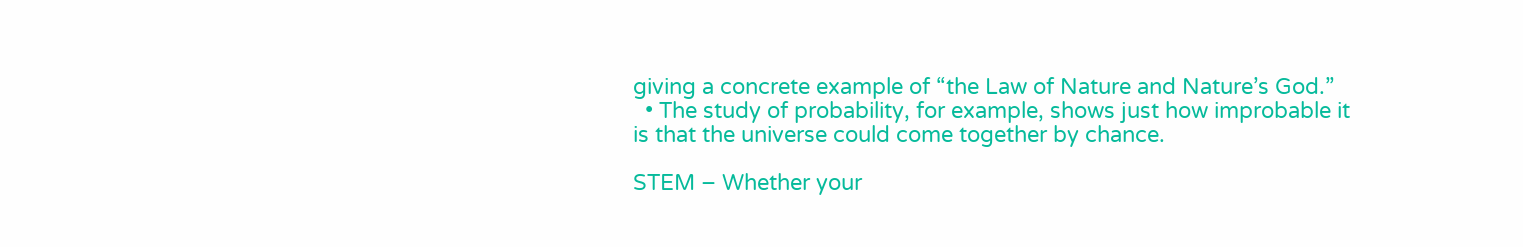giving a concrete example of “the Law of Nature and Nature’s God.”
  • The study of probability, for example, shows just how improbable it is that the universe could come together by chance.

STEM – Whether your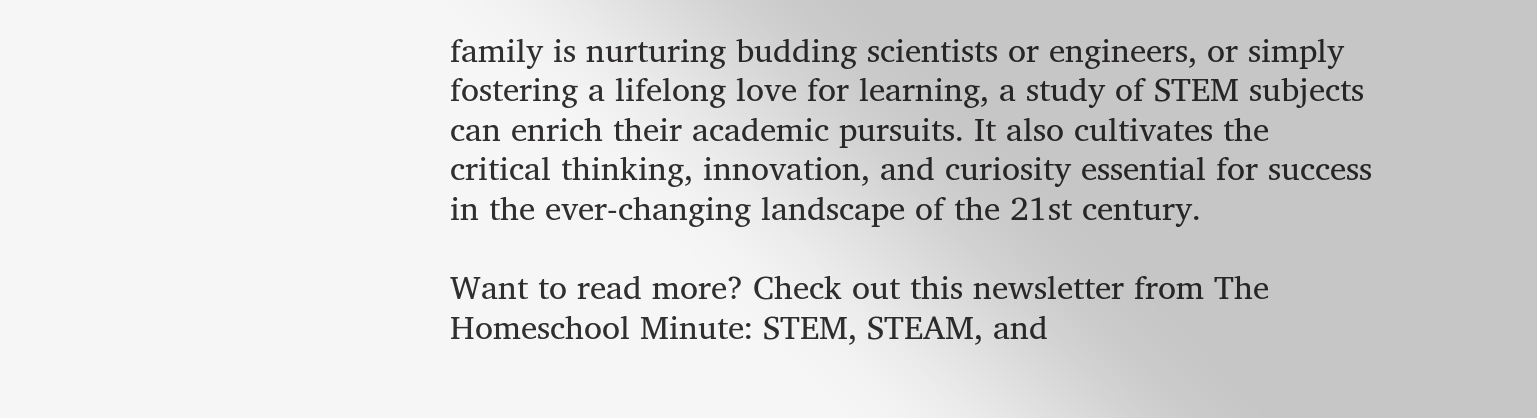family is nurturing budding scientists or engineers, or simply fostering a lifelong love for learning, a study of STEM subjects can enrich their academic pursuits. It also cultivates the critical thinking, innovation, and curiosity essential for success in the ever-changing landscape of the 21st century.

Want to read more? Check out this newsletter from The Homeschool Minute: STEM, STEAM, and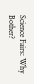Science Fairs: Why Bother?